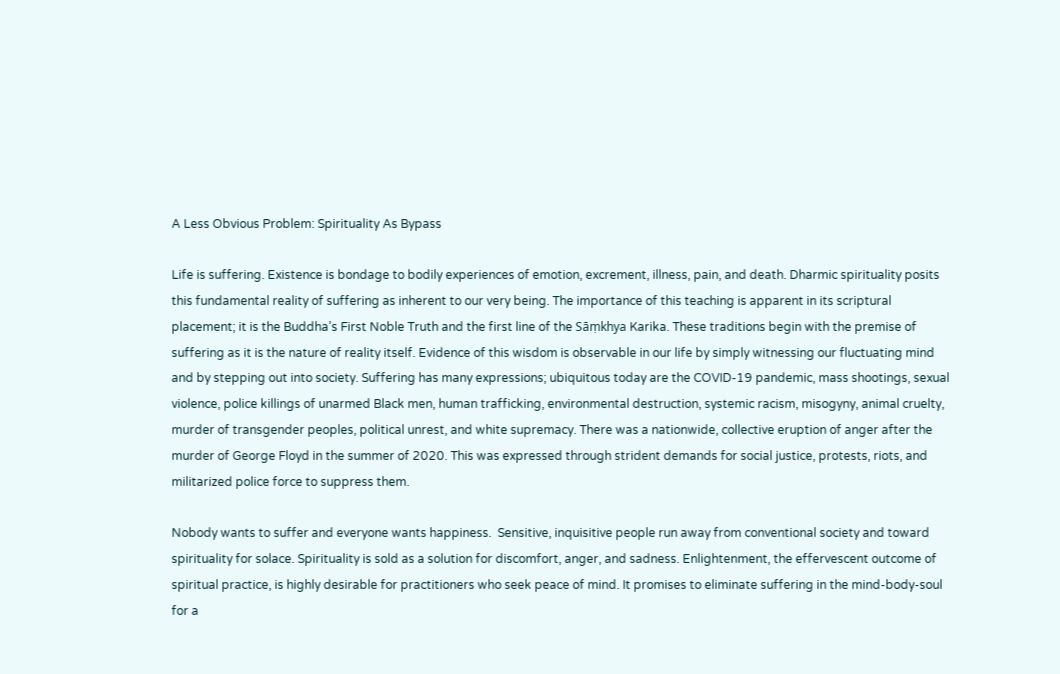A Less Obvious Problem: Spirituality As Bypass

Life is suffering. Existence is bondage to bodily experiences of emotion, excrement, illness, pain, and death. Dharmic spirituality posits this fundamental reality of suffering as inherent to our very being. The importance of this teaching is apparent in its scriptural placement; it is the Buddha’s First Noble Truth and the first line of the Sāṃkhya Karika. These traditions begin with the premise of suffering as it is the nature of reality itself. Evidence of this wisdom is observable in our life by simply witnessing our fluctuating mind and by stepping out into society. Suffering has many expressions; ubiquitous today are the COVID-19 pandemic, mass shootings, sexual violence, police killings of unarmed Black men, human trafficking, environmental destruction, systemic racism, misogyny, animal cruelty, murder of transgender peoples, political unrest, and white supremacy. There was a nationwide, collective eruption of anger after the murder of George Floyd in the summer of 2020. This was expressed through strident demands for social justice, protests, riots, and militarized police force to suppress them.

Nobody wants to suffer and everyone wants happiness.  Sensitive, inquisitive people run away from conventional society and toward spirituality for solace. Spirituality is sold as a solution for discomfort, anger, and sadness. Enlightenment, the effervescent outcome of spiritual practice, is highly desirable for practitioners who seek peace of mind. It promises to eliminate suffering in the mind-body-soul for a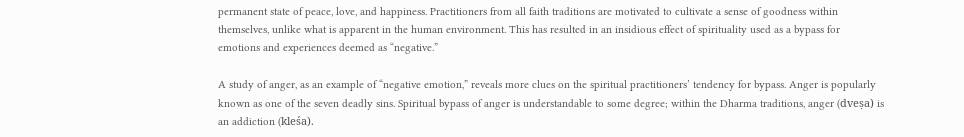permanent state of peace, love, and happiness. Practitioners from all faith traditions are motivated to cultivate a sense of goodness within themselves, unlike what is apparent in the human environment. This has resulted in an insidious effect of spirituality used as a bypass for emotions and experiences deemed as “negative.”

A study of anger, as an example of “negative emotion,” reveals more clues on the spiritual practitioners’ tendency for bypass. Anger is popularly known as one of the seven deadly sins. Spiritual bypass of anger is understandable to some degree; within the Dharma traditions, anger (dveṣa) is an addiction (kleśa).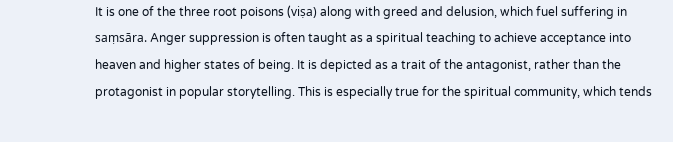It is one of the three root poisons (viṣa) along with greed and delusion, which fuel suffering in saṃsāra. Anger suppression is often taught as a spiritual teaching to achieve acceptance into heaven and higher states of being. It is depicted as a trait of the antagonist, rather than the protagonist in popular storytelling. This is especially true for the spiritual community, which tends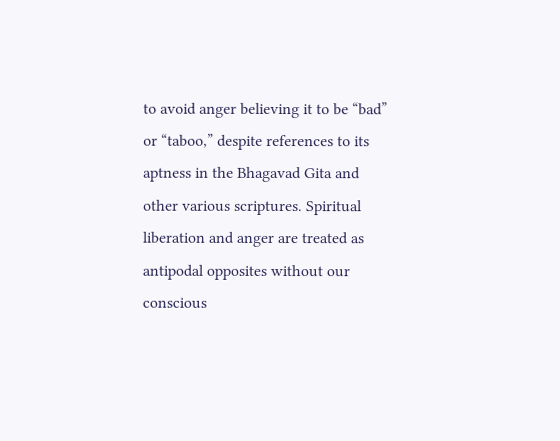to avoid anger believing it to be “bad” or “taboo,” despite references to its aptness in the Bhagavad Gita and other various scriptures. Spiritual liberation and anger are treated as antipodal opposites without our conscious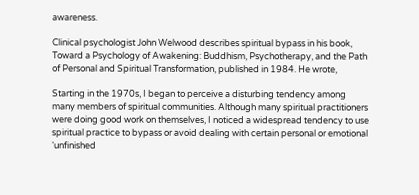awareness.

Clinical psychologist John Welwood describes spiritual bypass in his book, Toward a Psychology of Awakening: Buddhism, Psychotherapy, and the Path of Personal and Spiritual Transformation, published in 1984. He wrote,

Starting in the 1970s, I began to perceive a disturbing tendency among many members of spiritual communities. Although many spiritual practitioners were doing good work on themselves, I noticed a widespread tendency to use spiritual practice to bypass or avoid dealing with certain personal or emotional ‘unfinished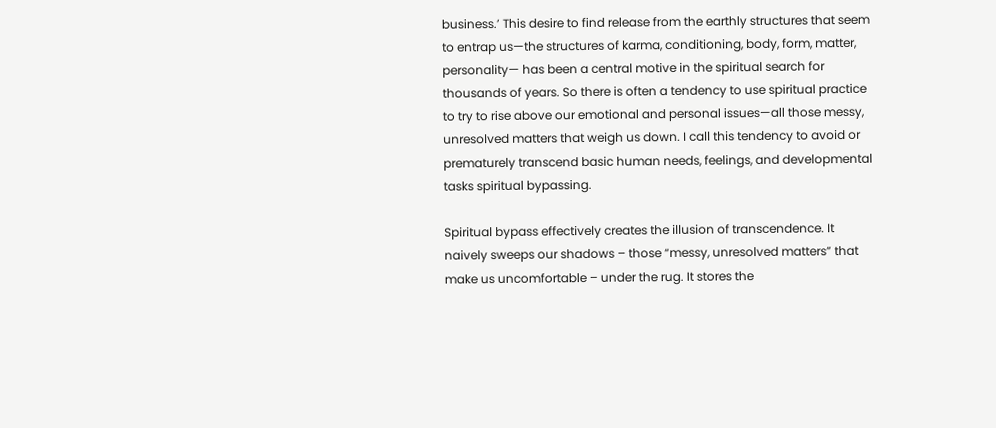business.’ This desire to find release from the earthly structures that seem to entrap us—the structures of karma, conditioning, body, form, matter, personality— has been a central motive in the spiritual search for thousands of years. So there is often a tendency to use spiritual practice to try to rise above our emotional and personal issues—all those messy, unresolved matters that weigh us down. I call this tendency to avoid or prematurely transcend basic human needs, feelings, and developmental tasks spiritual bypassing.

Spiritual bypass effectively creates the illusion of transcendence. It naively sweeps our shadows – those “messy, unresolved matters” that make us uncomfortable – under the rug. It stores the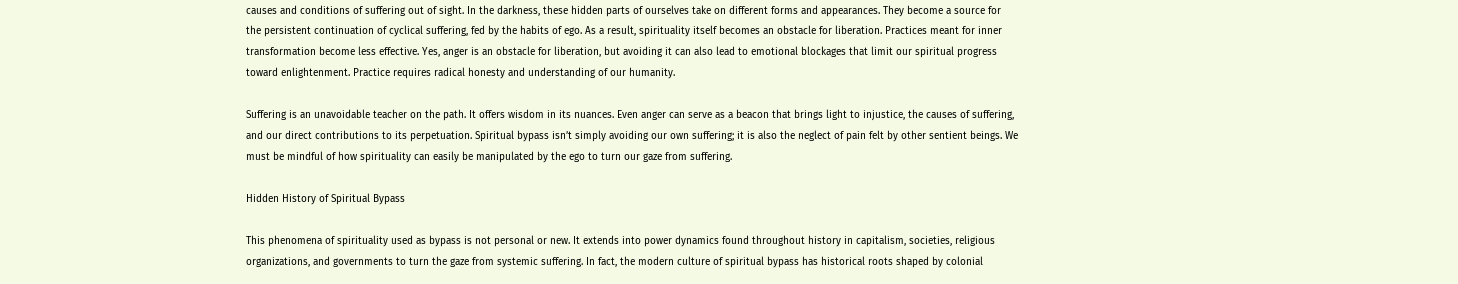causes and conditions of suffering out of sight. In the darkness, these hidden parts of ourselves take on different forms and appearances. They become a source for the persistent continuation of cyclical suffering, fed by the habits of ego. As a result, spirituality itself becomes an obstacle for liberation. Practices meant for inner transformation become less effective. Yes, anger is an obstacle for liberation, but avoiding it can also lead to emotional blockages that limit our spiritual progress toward enlightenment. Practice requires radical honesty and understanding of our humanity.

Suffering is an unavoidable teacher on the path. It offers wisdom in its nuances. Even anger can serve as a beacon that brings light to injustice, the causes of suffering, and our direct contributions to its perpetuation. Spiritual bypass isn’t simply avoiding our own suffering; it is also the neglect of pain felt by other sentient beings. We must be mindful of how spirituality can easily be manipulated by the ego to turn our gaze from suffering.

Hidden History of Spiritual Bypass

This phenomena of spirituality used as bypass is not personal or new. It extends into power dynamics found throughout history in capitalism, societies, religious organizations, and governments to turn the gaze from systemic suffering. In fact, the modern culture of spiritual bypass has historical roots shaped by colonial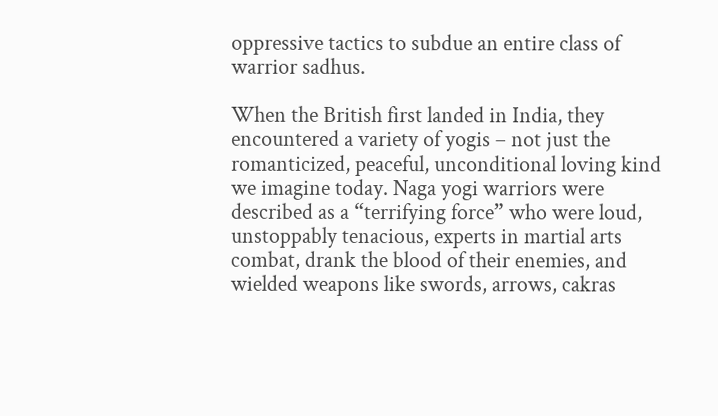oppressive tactics to subdue an entire class of warrior sadhus.

When the British first landed in India, they encountered a variety of yogis – not just the romanticized, peaceful, unconditional loving kind we imagine today. Naga yogi warriors were described as a “terrifying force” who were loud, unstoppably tenacious, experts in martial arts combat, drank the blood of their enemies, and wielded weapons like swords, arrows, cakras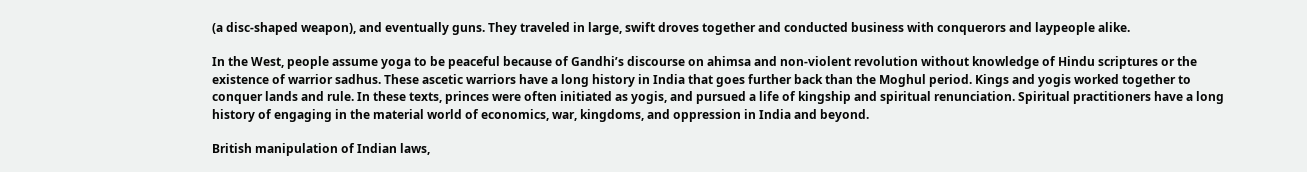(a disc-shaped weapon), and eventually guns. They traveled in large, swift droves together and conducted business with conquerors and laypeople alike.

In the West, people assume yoga to be peaceful because of Gandhi’s discourse on ahimsa and non-violent revolution without knowledge of Hindu scriptures or the existence of warrior sadhus. These ascetic warriors have a long history in India that goes further back than the Moghul period. Kings and yogis worked together to conquer lands and rule. In these texts, princes were often initiated as yogis, and pursued a life of kingship and spiritual renunciation. Spiritual practitioners have a long history of engaging in the material world of economics, war, kingdoms, and oppression in India and beyond.

British manipulation of Indian laws,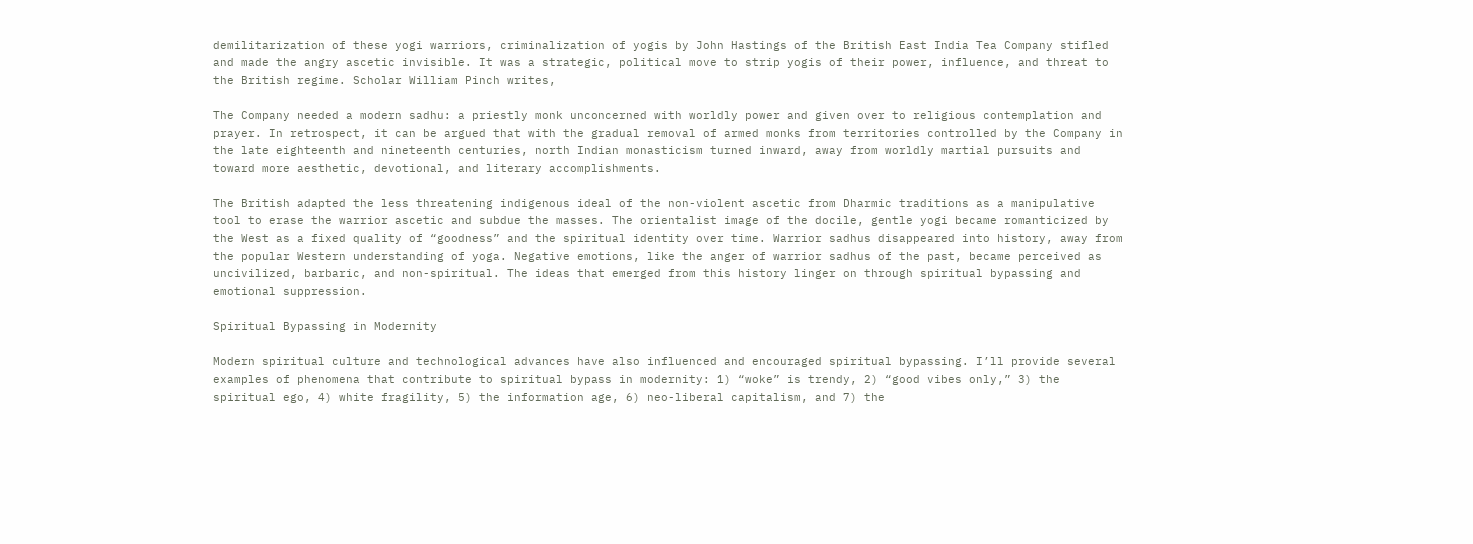demilitarization of these yogi warriors, criminalization of yogis by John Hastings of the British East India Tea Company stifled and made the angry ascetic invisible. It was a strategic, political move to strip yogis of their power, influence, and threat to the British regime. Scholar William Pinch writes,

The Company needed a modern sadhu: a priestly monk unconcerned with worldly power and given over to religious contemplation and prayer. In retrospect, it can be argued that with the gradual removal of armed monks from territories controlled by the Company in the late eighteenth and nineteenth centuries, north Indian monasticism turned inward, away from worldly martial pursuits and toward more aesthetic, devotional, and literary accomplishments.

The British adapted the less threatening indigenous ideal of the non-violent ascetic from Dharmic traditions as a manipulative tool to erase the warrior ascetic and subdue the masses. The orientalist image of the docile, gentle yogi became romanticized by the West as a fixed quality of “goodness” and the spiritual identity over time. Warrior sadhus disappeared into history, away from the popular Western understanding of yoga. Negative emotions, like the anger of warrior sadhus of the past, became perceived as uncivilized, barbaric, and non-spiritual. The ideas that emerged from this history linger on through spiritual bypassing and emotional suppression.

Spiritual Bypassing in Modernity

Modern spiritual culture and technological advances have also influenced and encouraged spiritual bypassing. I’ll provide several examples of phenomena that contribute to spiritual bypass in modernity: 1) “woke” is trendy, 2) “good vibes only,” 3) the spiritual ego, 4) white fragility, 5) the information age, 6) neo-liberal capitalism, and 7) the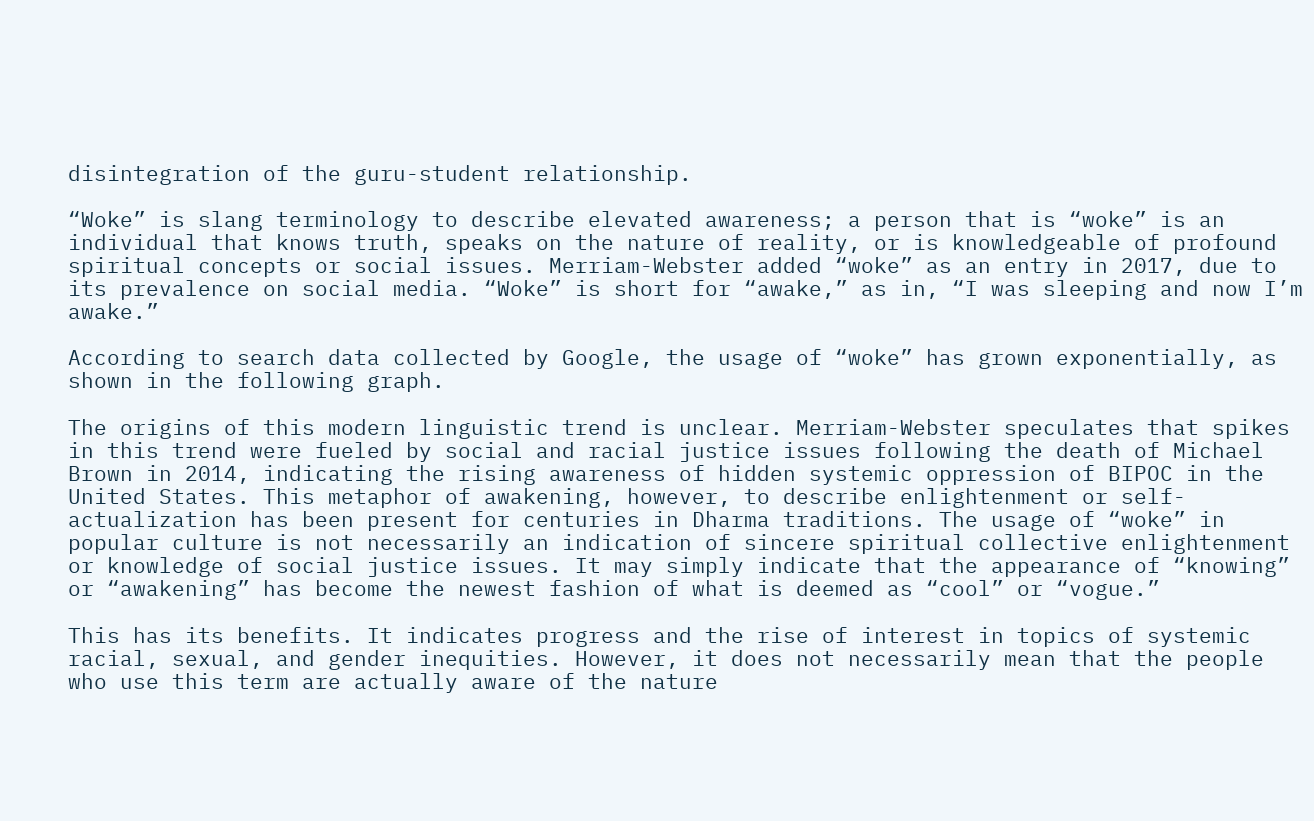disintegration of the guru-student relationship.

“Woke” is slang terminology to describe elevated awareness; a person that is “woke” is an individual that knows truth, speaks on the nature of reality, or is knowledgeable of profound spiritual concepts or social issues. Merriam-Webster added “woke” as an entry in 2017, due to its prevalence on social media. “Woke” is short for “awake,” as in, “I was sleeping and now I’m awake.”

According to search data collected by Google, the usage of “woke” has grown exponentially, as shown in the following graph.

The origins of this modern linguistic trend is unclear. Merriam-Webster speculates that spikes in this trend were fueled by social and racial justice issues following the death of Michael Brown in 2014, indicating the rising awareness of hidden systemic oppression of BIPOC in the United States. This metaphor of awakening, however, to describe enlightenment or self-actualization has been present for centuries in Dharma traditions. The usage of “woke” in popular culture is not necessarily an indication of sincere spiritual collective enlightenment or knowledge of social justice issues. It may simply indicate that the appearance of “knowing” or “awakening” has become the newest fashion of what is deemed as “cool” or “vogue.”

This has its benefits. It indicates progress and the rise of interest in topics of systemic racial, sexual, and gender inequities. However, it does not necessarily mean that the people who use this term are actually aware of the nature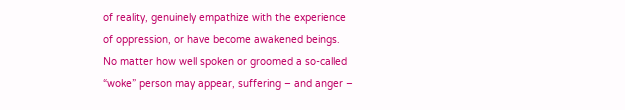of reality, genuinely empathize with the experience of oppression, or have become awakened beings. No matter how well spoken or groomed a so-called “woke” person may appear, suffering – and anger –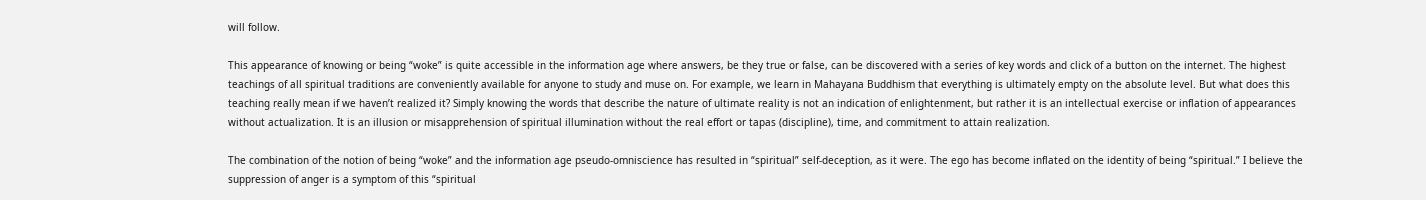will follow.

This appearance of knowing or being “woke” is quite accessible in the information age where answers, be they true or false, can be discovered with a series of key words and click of a button on the internet. The highest teachings of all spiritual traditions are conveniently available for anyone to study and muse on. For example, we learn in Mahayana Buddhism that everything is ultimately empty on the absolute level. But what does this teaching really mean if we haven’t realized it? Simply knowing the words that describe the nature of ultimate reality is not an indication of enlightenment, but rather it is an intellectual exercise or inflation of appearances without actualization. It is an illusion or misapprehension of spiritual illumination without the real effort or tapas (discipline), time, and commitment to attain realization.

The combination of the notion of being “woke” and the information age pseudo-omniscience has resulted in “spiritual” self-deception, as it were. The ego has become inflated on the identity of being “spiritual.” I believe the suppression of anger is a symptom of this “spiritual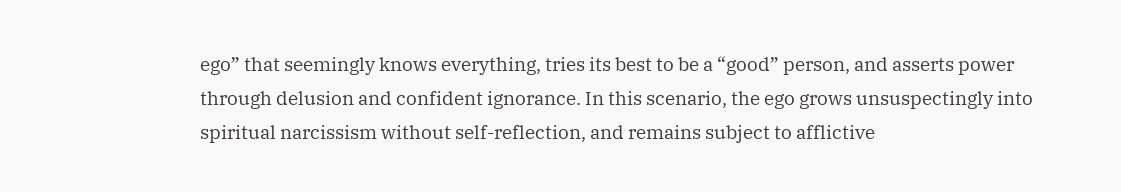ego” that seemingly knows everything, tries its best to be a “good” person, and asserts power through delusion and confident ignorance. In this scenario, the ego grows unsuspectingly into spiritual narcissism without self-reflection, and remains subject to afflictive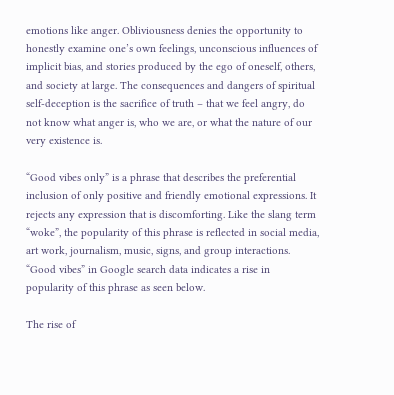emotions like anger. Obliviousness denies the opportunity to honestly examine one’s own feelings, unconscious influences of implicit bias, and stories produced by the ego of oneself, others, and society at large. The consequences and dangers of spiritual self-deception is the sacrifice of truth – that we feel angry, do not know what anger is, who we are, or what the nature of our very existence is.

“Good vibes only” is a phrase that describes the preferential inclusion of only positive and friendly emotional expressions. It rejects any expression that is discomforting. Like the slang term “woke”, the popularity of this phrase is reflected in social media, art work, journalism, music, signs, and group interactions. “Good vibes” in Google search data indicates a rise in popularity of this phrase as seen below.

The rise of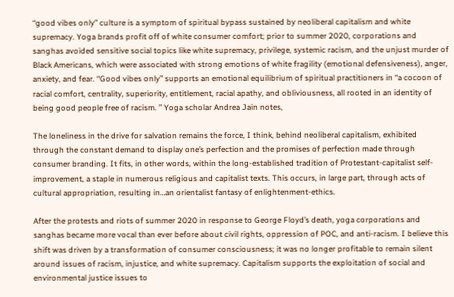“good vibes only” culture is a symptom of spiritual bypass sustained by neoliberal capitalism and white supremacy. Yoga brands profit off of white consumer comfort; prior to summer 2020, corporations and sanghas avoided sensitive social topics like white supremacy, privilege, systemic racism, and the unjust murder of Black Americans, which were associated with strong emotions of white fragility (emotional defensiveness), anger, anxiety, and fear. “Good vibes only” supports an emotional equilibrium of spiritual practitioners in “a cocoon of racial comfort, centrality, superiority, entitlement, racial apathy, and obliviousness, all rooted in an identity of being good people free of racism. ” Yoga scholar Andrea Jain notes,

The loneliness in the drive for salvation remains the force, I think, behind neoliberal capitalism, exhibited through the constant demand to display one’s perfection and the promises of perfection made through consumer branding. It fits, in other words, within the long-established tradition of Protestant-capitalist self-improvement, a staple in numerous religious and capitalist texts. This occurs, in large part, through acts of cultural appropriation, resulting in…an orientalist fantasy of enlightenment-ethics.

After the protests and riots of summer 2020 in response to George Floyd’s death, yoga corporations and sanghas became more vocal than ever before about civil rights, oppression of POC, and anti-racism. I believe this shift was driven by a transformation of consumer consciousness; it was no longer profitable to remain silent around issues of racism, injustice, and white supremacy. Capitalism supports the exploitation of social and environmental justice issues to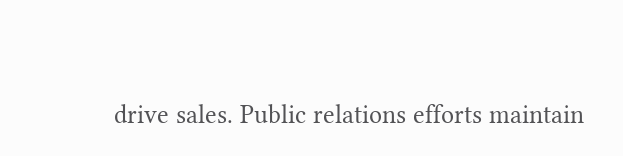drive sales. Public relations efforts maintain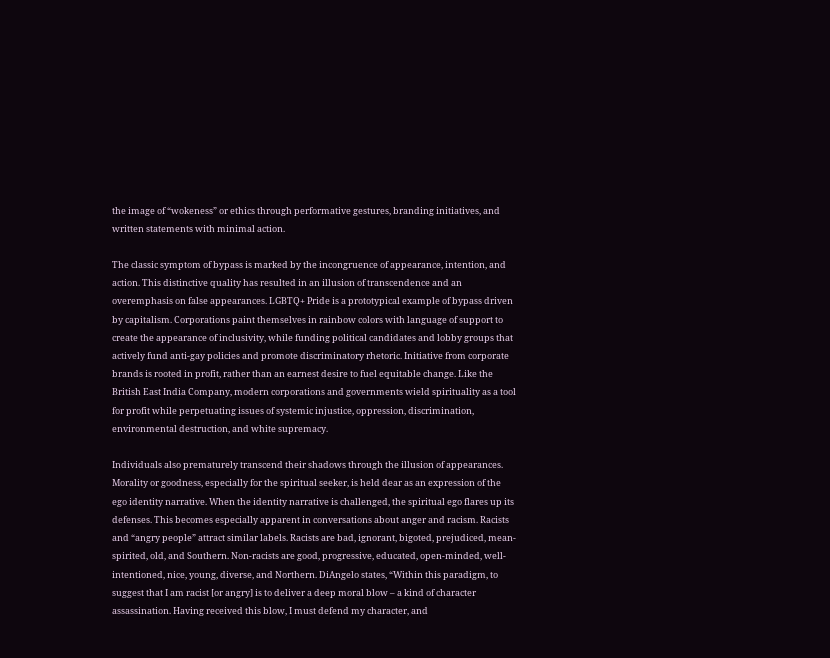the image of “wokeness” or ethics through performative gestures, branding initiatives, and written statements with minimal action.

The classic symptom of bypass is marked by the incongruence of appearance, intention, and action. This distinctive quality has resulted in an illusion of transcendence and an overemphasis on false appearances. LGBTQ+ Pride is a prototypical example of bypass driven by capitalism. Corporations paint themselves in rainbow colors with language of support to create the appearance of inclusivity, while funding political candidates and lobby groups that actively fund anti-gay policies and promote discriminatory rhetoric. Initiative from corporate brands is rooted in profit, rather than an earnest desire to fuel equitable change. Like the British East India Company, modern corporations and governments wield spirituality as a tool for profit while perpetuating issues of systemic injustice, oppression, discrimination, environmental destruction, and white supremacy.

Individuals also prematurely transcend their shadows through the illusion of appearances. Morality or goodness, especially for the spiritual seeker, is held dear as an expression of the ego identity narrative. When the identity narrative is challenged, the spiritual ego flares up its defenses. This becomes especially apparent in conversations about anger and racism. Racists and “angry people” attract similar labels. Racists are bad, ignorant, bigoted, prejudiced, mean-spirited, old, and Southern. Non-racists are good, progressive, educated, open-minded, well-intentioned, nice, young, diverse, and Northern. DiAngelo states, “Within this paradigm, to suggest that I am racist [or angry] is to deliver a deep moral blow – a kind of character assassination. Having received this blow, I must defend my character, and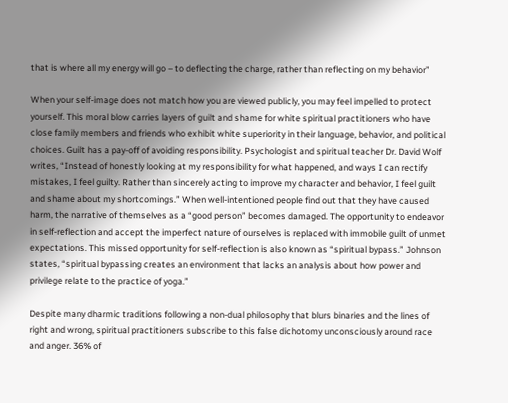that is where all my energy will go – to deflecting the charge, rather than reflecting on my behavior”

When your self-image does not match how you are viewed publicly, you may feel impelled to protect yourself. This moral blow carries layers of guilt and shame for white spiritual practitioners who have close family members and friends who exhibit white superiority in their language, behavior, and political choices. Guilt has a pay-off of avoiding responsibility. Psychologist and spiritual teacher Dr. David Wolf writes, “Instead of honestly looking at my responsibility for what happened, and ways I can rectify mistakes, I feel guilty. Rather than sincerely acting to improve my character and behavior, I feel guilt and shame about my shortcomings.” When well-intentioned people find out that they have caused harm, the narrative of themselves as a “good person” becomes damaged. The opportunity to endeavor in self-reflection and accept the imperfect nature of ourselves is replaced with immobile guilt of unmet expectations. This missed opportunity for self-reflection is also known as “spiritual bypass.” Johnson states, “spiritual bypassing creates an environment that lacks an analysis about how power and privilege relate to the practice of yoga.”

Despite many dharmic traditions following a non-dual philosophy that blurs binaries and the lines of right and wrong, spiritual practitioners subscribe to this false dichotomy unconsciously around race and anger. 36% of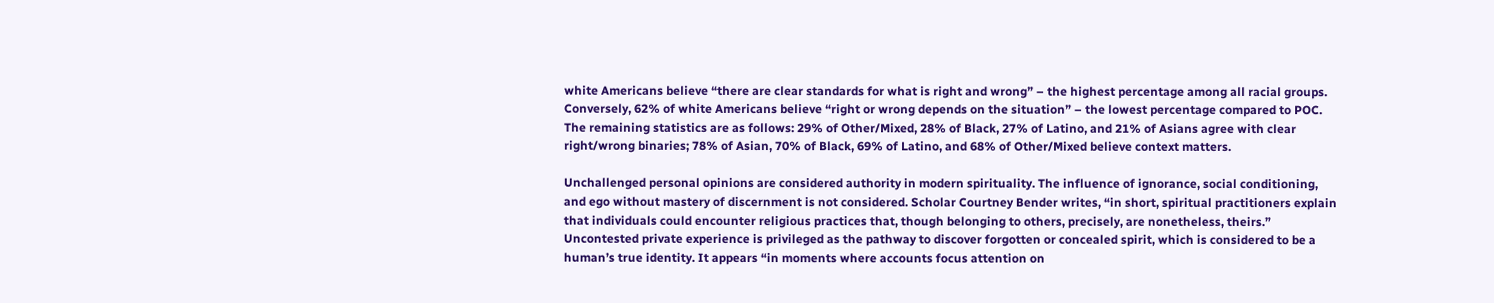white Americans believe “there are clear standards for what is right and wrong” – the highest percentage among all racial groups. Conversely, 62% of white Americans believe “right or wrong depends on the situation” – the lowest percentage compared to POC. The remaining statistics are as follows: 29% of Other/Mixed, 28% of Black, 27% of Latino, and 21% of Asians agree with clear right/wrong binaries; 78% of Asian, 70% of Black, 69% of Latino, and 68% of Other/Mixed believe context matters.

Unchallenged personal opinions are considered authority in modern spirituality. The influence of ignorance, social conditioning, and ego without mastery of discernment is not considered. Scholar Courtney Bender writes, “in short, spiritual practitioners explain that individuals could encounter religious practices that, though belonging to others, precisely, are nonetheless, theirs.” Uncontested private experience is privileged as the pathway to discover forgotten or concealed spirit, which is considered to be a human’s true identity. It appears “in moments where accounts focus attention on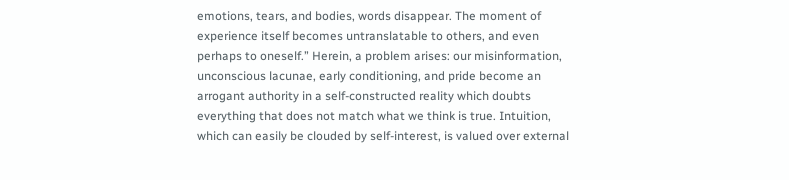emotions, tears, and bodies, words disappear. The moment of experience itself becomes untranslatable to others, and even perhaps to oneself.” Herein, a problem arises: our misinformation, unconscious lacunae, early conditioning, and pride become an arrogant authority in a self-constructed reality which doubts everything that does not match what we think is true. Intuition, which can easily be clouded by self-interest, is valued over external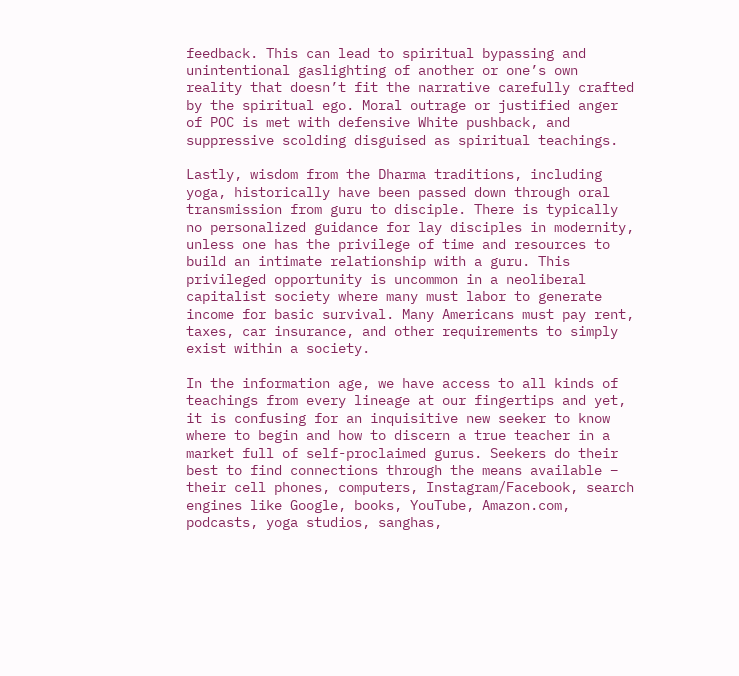feedback. This can lead to spiritual bypassing and unintentional gaslighting of another or one’s own reality that doesn’t fit the narrative carefully crafted by the spiritual ego. Moral outrage or justified anger of POC is met with defensive White pushback, and suppressive scolding disguised as spiritual teachings.

Lastly, wisdom from the Dharma traditions, including yoga, historically have been passed down through oral transmission from guru to disciple. There is typically no personalized guidance for lay disciples in modernity, unless one has the privilege of time and resources to build an intimate relationship with a guru. This privileged opportunity is uncommon in a neoliberal capitalist society where many must labor to generate income for basic survival. Many Americans must pay rent, taxes, car insurance, and other requirements to simply exist within a society.

In the information age, we have access to all kinds of teachings from every lineage at our fingertips and yet, it is confusing for an inquisitive new seeker to know where to begin and how to discern a true teacher in a market full of self-proclaimed gurus. Seekers do their best to find connections through the means available – their cell phones, computers, Instagram/Facebook, search engines like Google, books, YouTube, Amazon.com, podcasts, yoga studios, sanghas,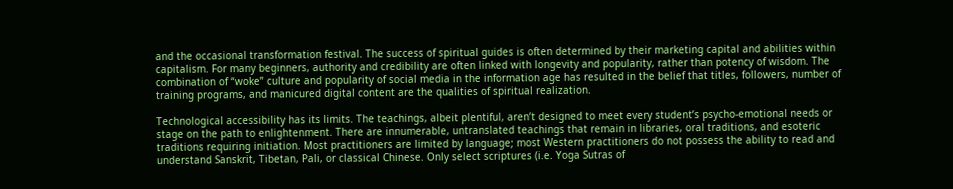and the occasional transformation festival. The success of spiritual guides is often determined by their marketing capital and abilities within capitalism. For many beginners, authority and credibility are often linked with longevity and popularity, rather than potency of wisdom. The combination of “woke” culture and popularity of social media in the information age has resulted in the belief that titles, followers, number of training programs, and manicured digital content are the qualities of spiritual realization.

Technological accessibility has its limits. The teachings, albeit plentiful, aren’t designed to meet every student’s psycho-emotional needs or stage on the path to enlightenment. There are innumerable, untranslated teachings that remain in libraries, oral traditions, and esoteric traditions requiring initiation. Most practitioners are limited by language; most Western practitioners do not possess the ability to read and understand Sanskrit, Tibetan, Pali, or classical Chinese. Only select scriptures (i.e. Yoga Sutras of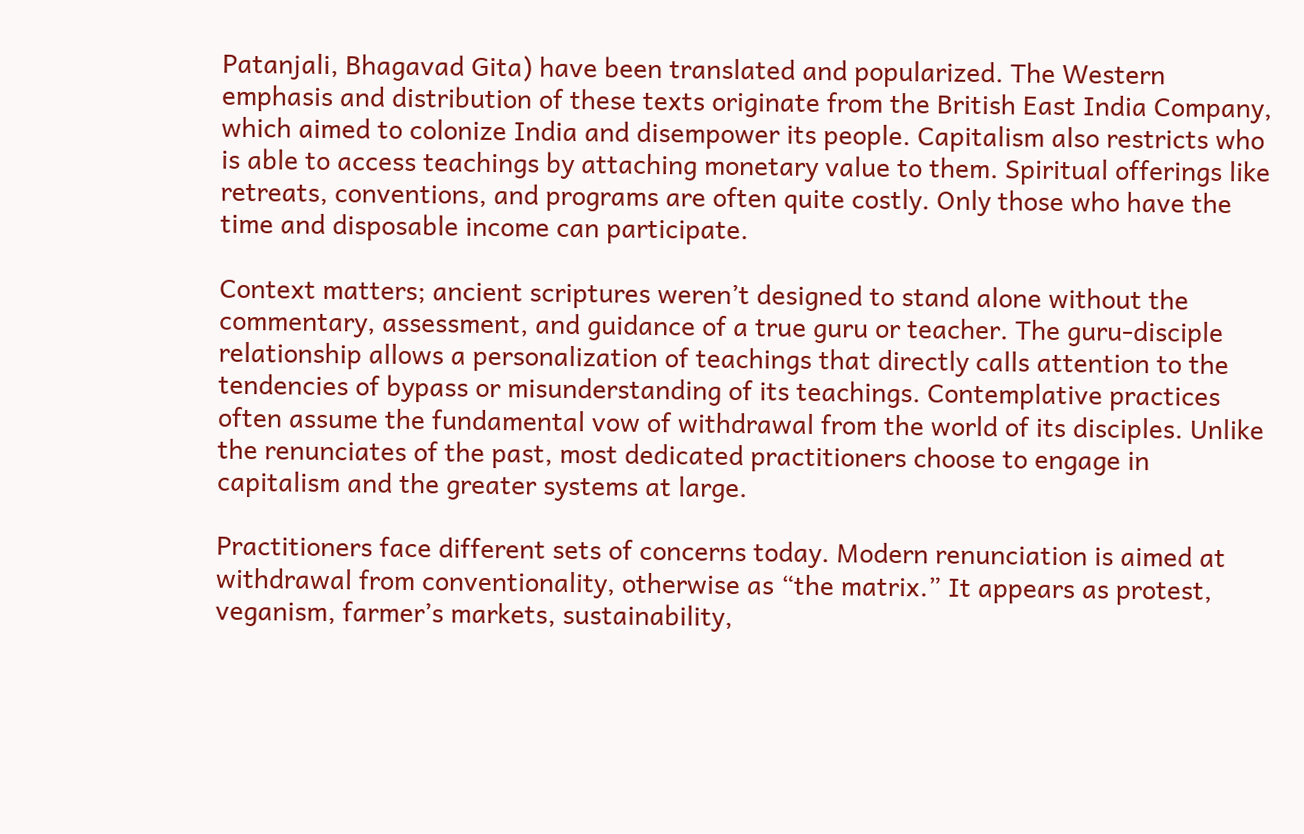Patanjali, Bhagavad Gita) have been translated and popularized. The Western emphasis and distribution of these texts originate from the British East India Company, which aimed to colonize India and disempower its people. Capitalism also restricts who is able to access teachings by attaching monetary value to them. Spiritual offerings like retreats, conventions, and programs are often quite costly. Only those who have the time and disposable income can participate.

Context matters; ancient scriptures weren’t designed to stand alone without the commentary, assessment, and guidance of a true guru or teacher. The guru-disciple relationship allows a personalization of teachings that directly calls attention to the tendencies of bypass or misunderstanding of its teachings. Contemplative practices often assume the fundamental vow of withdrawal from the world of its disciples. Unlike the renunciates of the past, most dedicated practitioners choose to engage in capitalism and the greater systems at large.

Practitioners face different sets of concerns today. Modern renunciation is aimed at withdrawal from conventionality, otherwise as “the matrix.” It appears as protest, veganism, farmer’s markets, sustainability,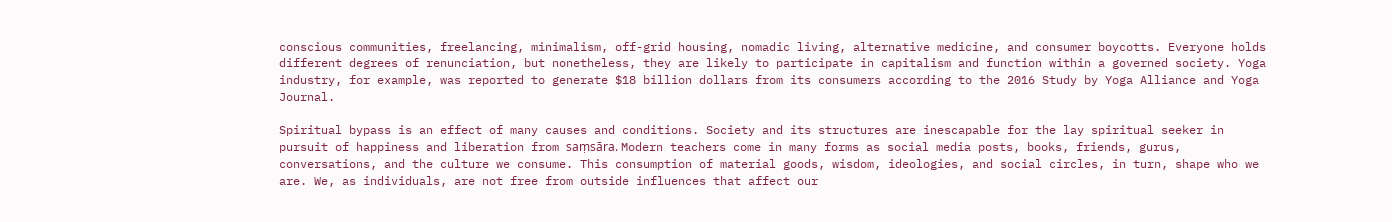conscious communities, freelancing, minimalism, off-grid housing, nomadic living, alternative medicine, and consumer boycotts. Everyone holds different degrees of renunciation, but nonetheless, they are likely to participate in capitalism and function within a governed society. Yoga industry, for example, was reported to generate $18 billion dollars from its consumers according to the 2016 Study by Yoga Alliance and Yoga Journal.

Spiritual bypass is an effect of many causes and conditions. Society and its structures are inescapable for the lay spiritual seeker in pursuit of happiness and liberation from saṃsāra. Modern teachers come in many forms as social media posts, books, friends, gurus, conversations, and the culture we consume. This consumption of material goods, wisdom, ideologies, and social circles, in turn, shape who we are. We, as individuals, are not free from outside influences that affect our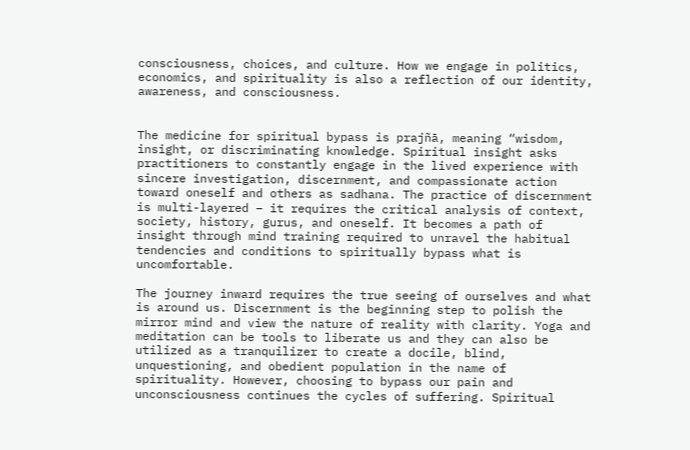consciousness, choices, and culture. How we engage in politics, economics, and spirituality is also a reflection of our identity, awareness, and consciousness.


The medicine for spiritual bypass is prajñā, meaning “wisdom, insight, or discriminating knowledge. Spiritual insight asks practitioners to constantly engage in the lived experience with sincere investigation, discernment, and compassionate action toward oneself and others as sadhana. The practice of discernment is multi-layered – it requires the critical analysis of context, society, history, gurus, and oneself. It becomes a path of insight through mind training required to unravel the habitual tendencies and conditions to spiritually bypass what is uncomfortable.

The journey inward requires the true seeing of ourselves and what is around us. Discernment is the beginning step to polish the mirror mind and view the nature of reality with clarity. Yoga and meditation can be tools to liberate us and they can also be utilized as a tranquilizer to create a docile, blind, unquestioning, and obedient population in the name of spirituality. However, choosing to bypass our pain and unconsciousness continues the cycles of suffering. Spiritual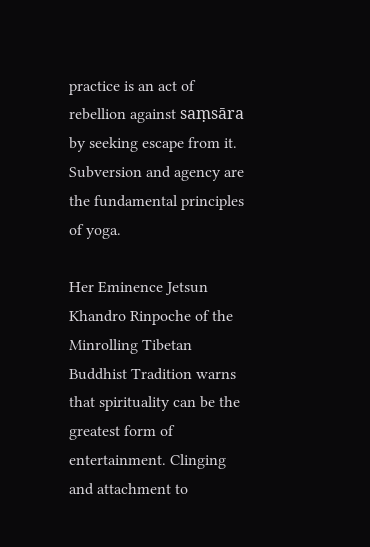practice is an act of rebellion against saṃsāra by seeking escape from it. Subversion and agency are the fundamental principles of yoga.

Her Eminence Jetsun Khandro Rinpoche of the Minrolling Tibetan Buddhist Tradition warns that spirituality can be the greatest form of entertainment. Clinging and attachment to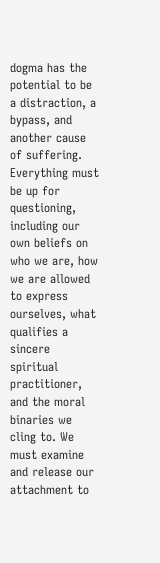dogma has the potential to be a distraction, a bypass, and another cause of suffering. Everything must be up for questioning, including our own beliefs on who we are, how we are allowed to express ourselves, what qualifies a sincere spiritual practitioner, and the moral binaries we cling to. We must examine and release our attachment to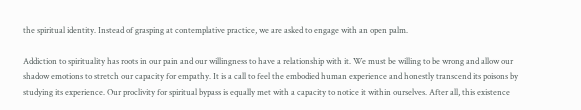the spiritual identity. Instead of grasping at contemplative practice, we are asked to engage with an open palm.

Addiction to spirituality has roots in our pain and our willingness to have a relationship with it. We must be willing to be wrong and allow our shadow emotions to stretch our capacity for empathy. It is a call to feel the embodied human experience and honestly transcend its poisons by studying its experience. Our proclivity for spiritual bypass is equally met with a capacity to notice it within ourselves. After all, this existence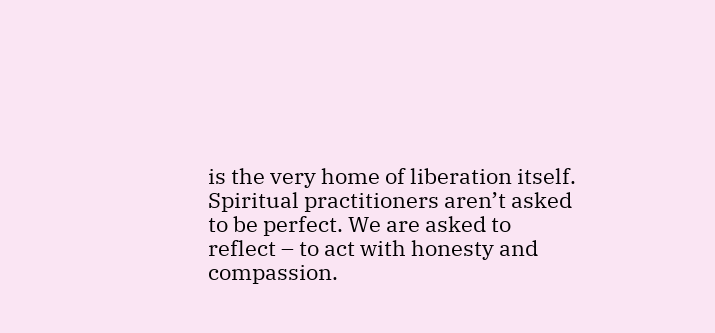is the very home of liberation itself. Spiritual practitioners aren’t asked to be perfect. We are asked to reflect – to act with honesty and compassion.